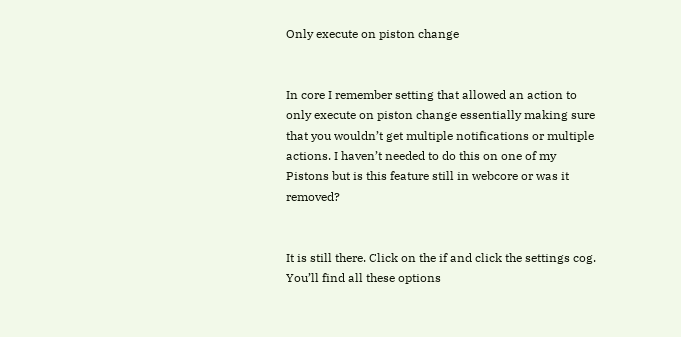Only execute on piston change


In core I remember setting that allowed an action to only execute on piston change essentially making sure that you wouldn’t get multiple notifications or multiple actions. I haven’t needed to do this on one of my Pistons but is this feature still in webcore or was it removed?


It is still there. Click on the if and click the settings cog. You’ll find all these options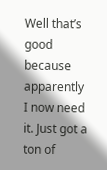Well that’s good because apparently I now need it. Just got a ton of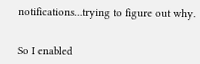notifications…trying to figure out why.


So I enabled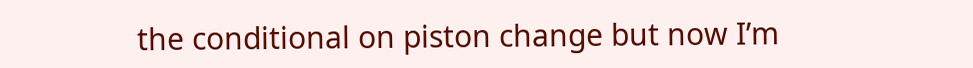the conditional on piston change but now I’m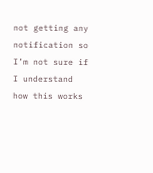not getting any notification so I’m not sure if I understand how this works